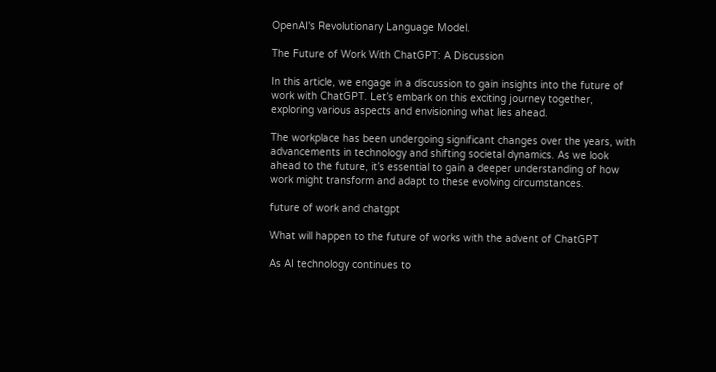OpenAI's Revolutionary Language Model.

The Future of Work With ChatGPT: A Discussion

In this article, we engage in a discussion to gain insights into the future of work with ChatGPT. Let’s embark on this exciting journey together, exploring various aspects and envisioning what lies ahead.

The workplace has been undergoing significant changes over the years, with advancements in technology and shifting societal dynamics. As we look ahead to the future, it’s essential to gain a deeper understanding of how work might transform and adapt to these evolving circumstances.

future of work and chatgpt

What will happen to the future of works with the advent of ChatGPT

As AI technology continues to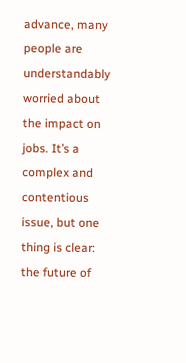advance, many people are understandably worried about the impact on jobs. It’s a complex and contentious issue, but one thing is clear: the future of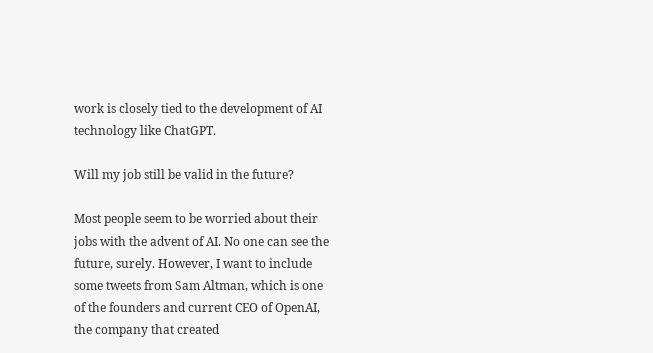work is closely tied to the development of AI technology like ChatGPT.

Will my job still be valid in the future?

Most people seem to be worried about their jobs with the advent of AI. No one can see the future, surely. However, I want to include some tweets from Sam Altman, which is one of the founders and current CEO of OpenAI, the company that created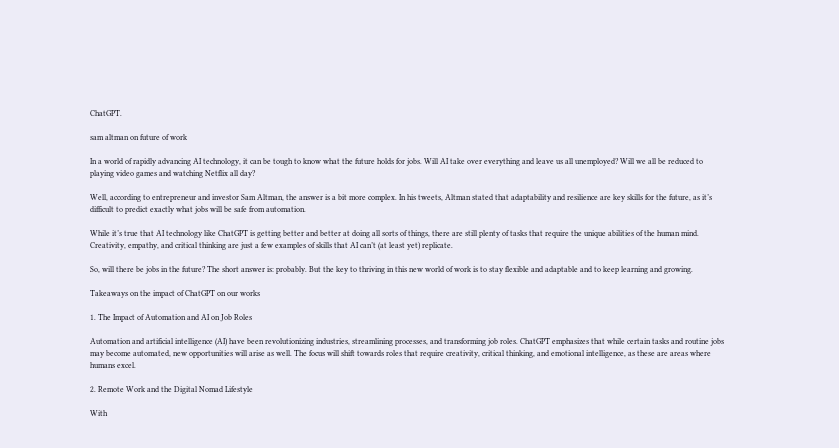ChatGPT.

sam altman on future of work

In a world of rapidly advancing AI technology, it can be tough to know what the future holds for jobs. Will AI take over everything and leave us all unemployed? Will we all be reduced to playing video games and watching Netflix all day?

Well, according to entrepreneur and investor Sam Altman, the answer is a bit more complex. In his tweets, Altman stated that adaptability and resilience are key skills for the future, as it’s difficult to predict exactly what jobs will be safe from automation.

While it’s true that AI technology like ChatGPT is getting better and better at doing all sorts of things, there are still plenty of tasks that require the unique abilities of the human mind. Creativity, empathy, and critical thinking are just a few examples of skills that AI can’t (at least yet) replicate.

So, will there be jobs in the future? The short answer is: probably. But the key to thriving in this new world of work is to stay flexible and adaptable and to keep learning and growing.

Takeaways on the impact of ChatGPT on our works

1. The Impact of Automation and AI on Job Roles

Automation and artificial intelligence (AI) have been revolutionizing industries, streamlining processes, and transforming job roles. ChatGPT emphasizes that while certain tasks and routine jobs may become automated, new opportunities will arise as well. The focus will shift towards roles that require creativity, critical thinking, and emotional intelligence, as these are areas where humans excel.

2. Remote Work and the Digital Nomad Lifestyle

With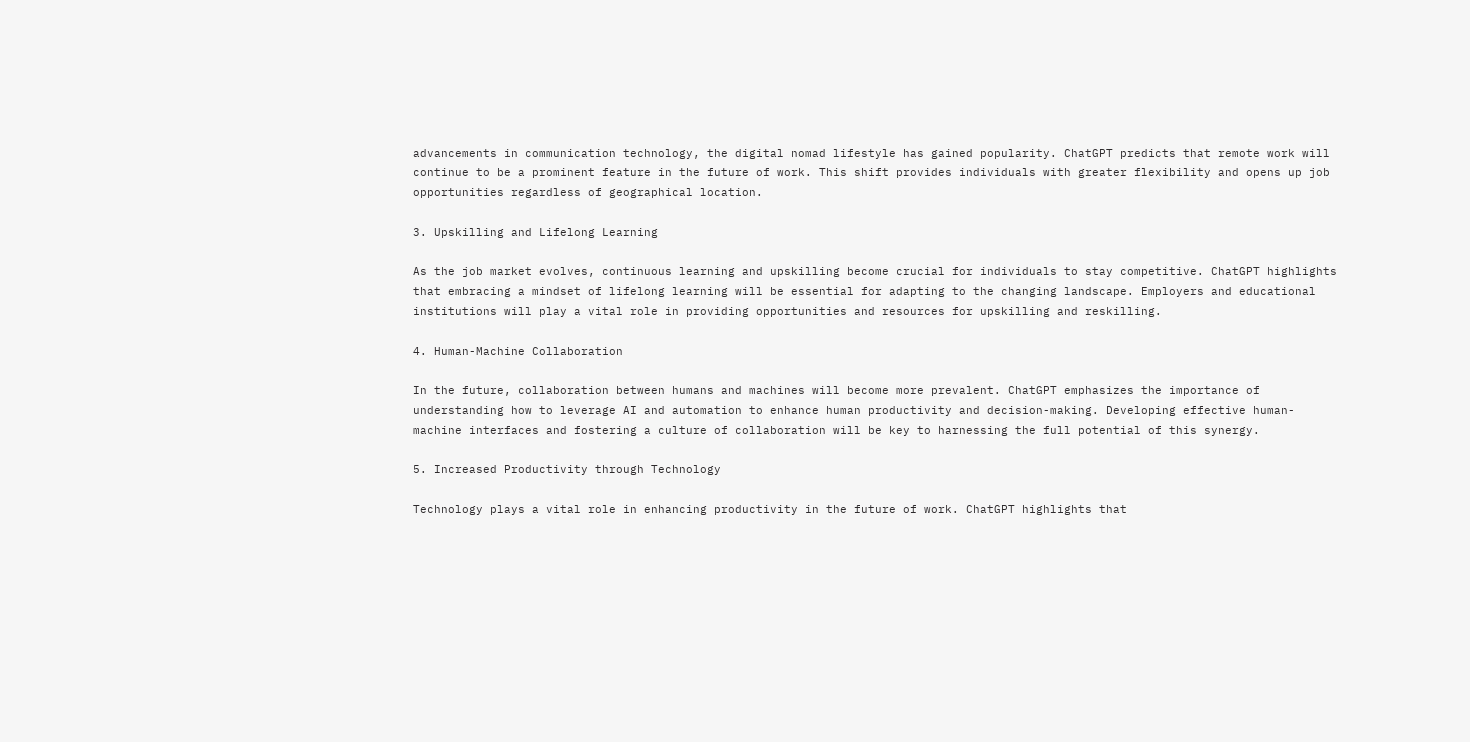advancements in communication technology, the digital nomad lifestyle has gained popularity. ChatGPT predicts that remote work will continue to be a prominent feature in the future of work. This shift provides individuals with greater flexibility and opens up job opportunities regardless of geographical location.

3. Upskilling and Lifelong Learning

As the job market evolves, continuous learning and upskilling become crucial for individuals to stay competitive. ChatGPT highlights that embracing a mindset of lifelong learning will be essential for adapting to the changing landscape. Employers and educational institutions will play a vital role in providing opportunities and resources for upskilling and reskilling.

4. Human-Machine Collaboration

In the future, collaboration between humans and machines will become more prevalent. ChatGPT emphasizes the importance of understanding how to leverage AI and automation to enhance human productivity and decision-making. Developing effective human-machine interfaces and fostering a culture of collaboration will be key to harnessing the full potential of this synergy.

5. Increased Productivity through Technology

Technology plays a vital role in enhancing productivity in the future of work. ChatGPT highlights that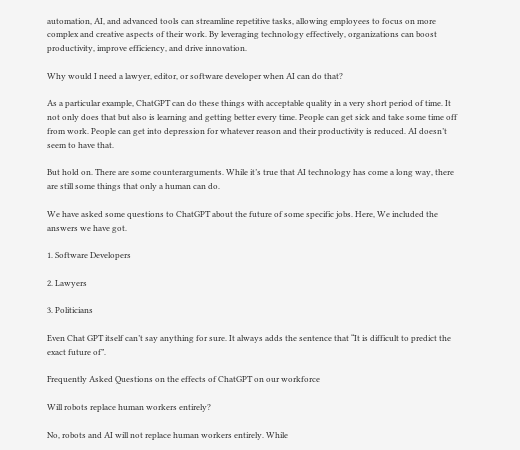automation, AI, and advanced tools can streamline repetitive tasks, allowing employees to focus on more complex and creative aspects of their work. By leveraging technology effectively, organizations can boost productivity, improve efficiency, and drive innovation.

Why would I need a lawyer, editor, or software developer when AI can do that?

As a particular example, ChatGPT can do these things with acceptable quality in a very short period of time. It not only does that but also is learning and getting better every time. People can get sick and take some time off from work. People can get into depression for whatever reason and their productivity is reduced. AI doesn’t seem to have that.

But hold on. There are some counterarguments. While it’s true that AI technology has come a long way, there are still some things that only a human can do.

We have asked some questions to ChatGPT about the future of some specific jobs. Here, We included the answers we have got.

1. Software Developers

2. Lawyers

3. Politicians

Even Chat GPT itself can’t say anything for sure. It always adds the sentence that “It is difficult to predict the exact future of”.

Frequently Asked Questions on the effects of ChatGPT on our workforce

Will robots replace human workers entirely?

No, robots and AI will not replace human workers entirely. While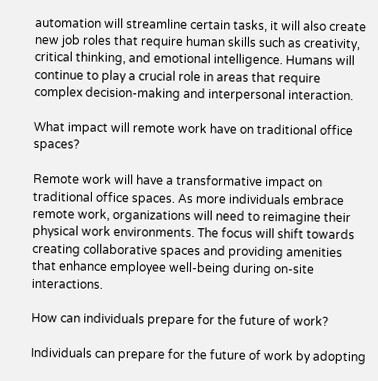automation will streamline certain tasks, it will also create new job roles that require human skills such as creativity, critical thinking, and emotional intelligence. Humans will continue to play a crucial role in areas that require complex decision-making and interpersonal interaction.

What impact will remote work have on traditional office spaces?

Remote work will have a transformative impact on traditional office spaces. As more individuals embrace remote work, organizations will need to reimagine their physical work environments. The focus will shift towards creating collaborative spaces and providing amenities that enhance employee well-being during on-site interactions.

How can individuals prepare for the future of work?

Individuals can prepare for the future of work by adopting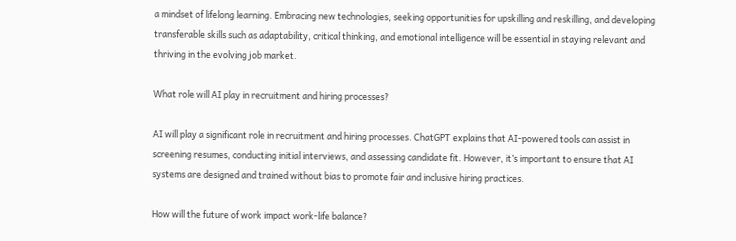a mindset of lifelong learning. Embracing new technologies, seeking opportunities for upskilling and reskilling, and developing transferable skills such as adaptability, critical thinking, and emotional intelligence will be essential in staying relevant and thriving in the evolving job market.

What role will AI play in recruitment and hiring processes?

AI will play a significant role in recruitment and hiring processes. ChatGPT explains that AI-powered tools can assist in screening resumes, conducting initial interviews, and assessing candidate fit. However, it’s important to ensure that AI systems are designed and trained without bias to promote fair and inclusive hiring practices.

How will the future of work impact work-life balance?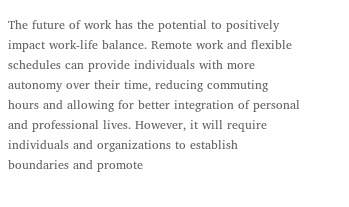The future of work has the potential to positively impact work-life balance. Remote work and flexible schedules can provide individuals with more autonomy over their time, reducing commuting hours and allowing for better integration of personal and professional lives. However, it will require individuals and organizations to establish boundaries and promote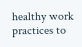healthy work practices to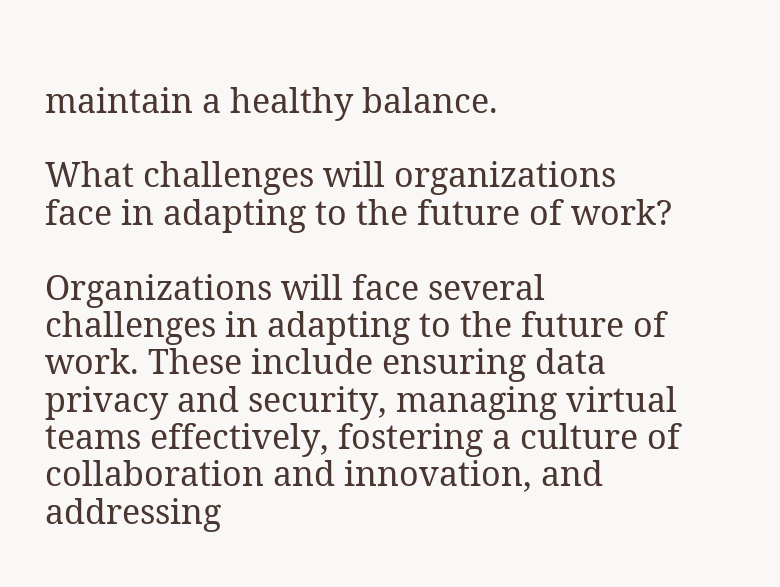maintain a healthy balance.

What challenges will organizations face in adapting to the future of work?

Organizations will face several challenges in adapting to the future of work. These include ensuring data privacy and security, managing virtual teams effectively, fostering a culture of collaboration and innovation, and addressing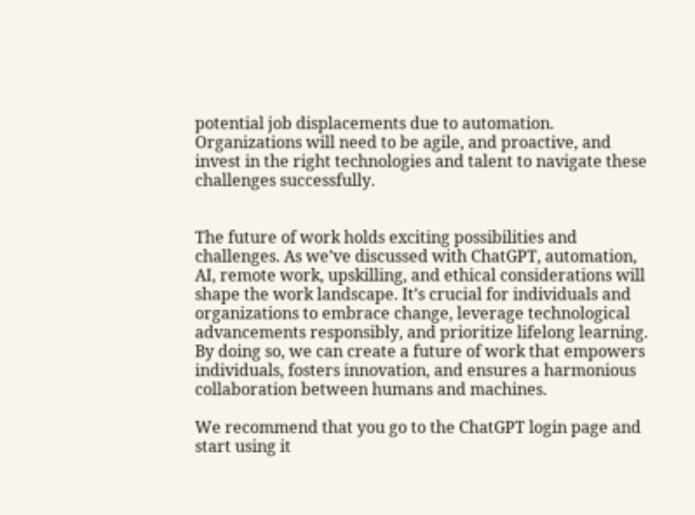potential job displacements due to automation. Organizations will need to be agile, and proactive, and invest in the right technologies and talent to navigate these challenges successfully.


The future of work holds exciting possibilities and challenges. As we’ve discussed with ChatGPT, automation, AI, remote work, upskilling, and ethical considerations will shape the work landscape. It’s crucial for individuals and organizations to embrace change, leverage technological advancements responsibly, and prioritize lifelong learning. By doing so, we can create a future of work that empowers individuals, fosters innovation, and ensures a harmonious collaboration between humans and machines.

We recommend that you go to the ChatGPT login page and start using it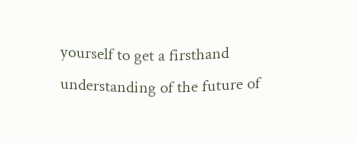yourself to get a firsthand understanding of the future of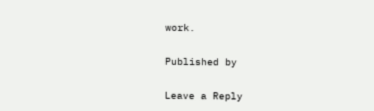work.

Published by

Leave a Reply